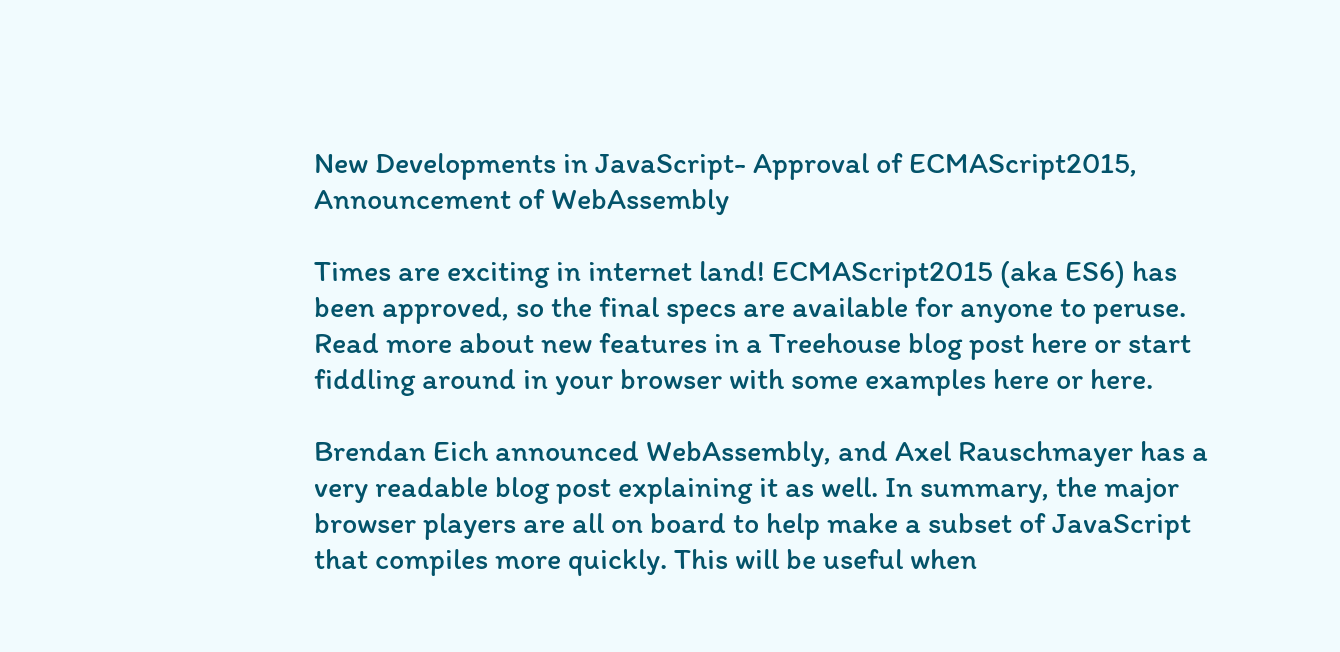New Developments in JavaScript- Approval of ECMAScript2015, Announcement of WebAssembly

Times are exciting in internet land! ECMAScript2015 (aka ES6) has been approved, so the final specs are available for anyone to peruse. Read more about new features in a Treehouse blog post here or start fiddling around in your browser with some examples here or here.

Brendan Eich announced WebAssembly, and Axel Rauschmayer has a very readable blog post explaining it as well. In summary, the major browser players are all on board to help make a subset of JavaScript that compiles more quickly. This will be useful when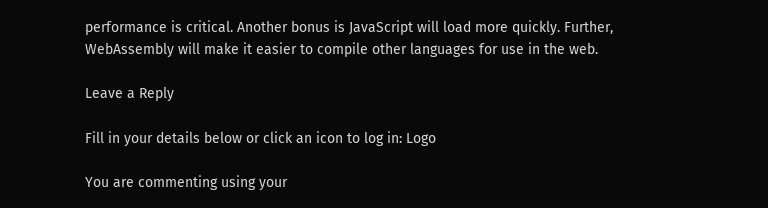performance is critical. Another bonus is JavaScript will load more quickly. Further, WebAssembly will make it easier to compile other languages for use in the web.

Leave a Reply

Fill in your details below or click an icon to log in: Logo

You are commenting using your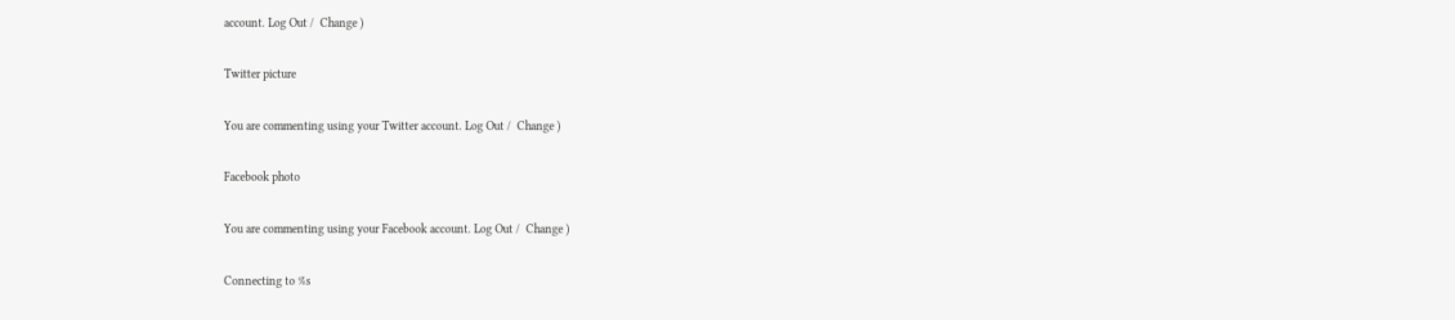account. Log Out /  Change )

Twitter picture

You are commenting using your Twitter account. Log Out /  Change )

Facebook photo

You are commenting using your Facebook account. Log Out /  Change )

Connecting to %s